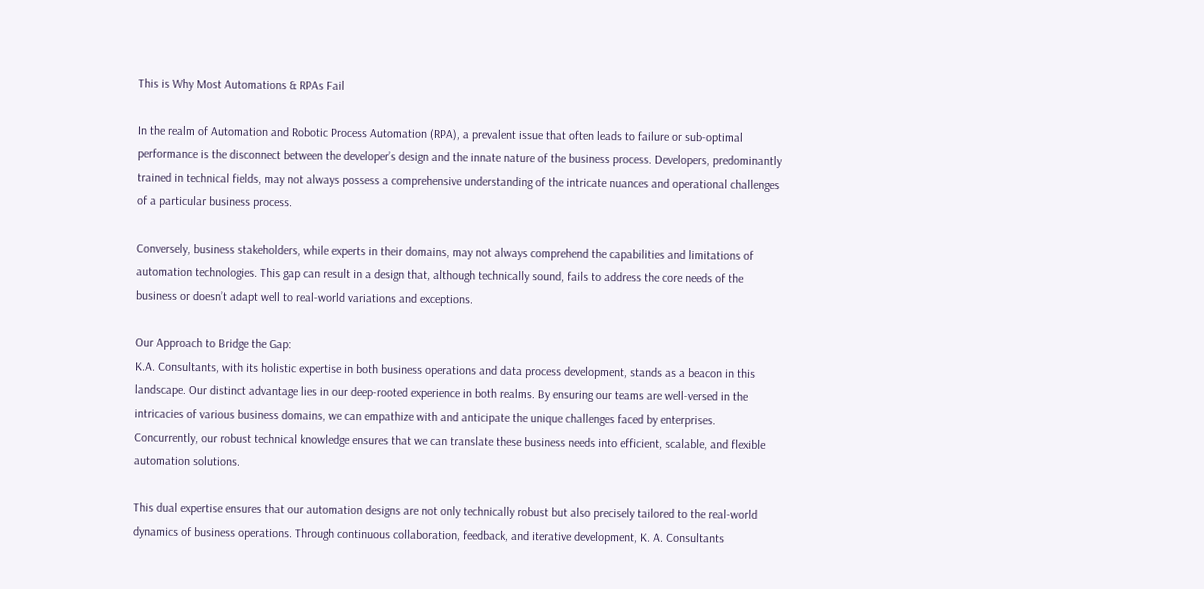This is Why Most Automations & RPAs Fail

In the realm of Automation and Robotic Process Automation (RPA), a prevalent issue that often leads to failure or sub-optimal performance is the disconnect between the developer’s design and the innate nature of the business process. Developers, predominantly trained in technical fields, may not always possess a comprehensive understanding of the intricate nuances and operational challenges of a particular business process.

Conversely, business stakeholders, while experts in their domains, may not always comprehend the capabilities and limitations of automation technologies. This gap can result in a design that, although technically sound, fails to address the core needs of the business or doesn’t adapt well to real-world variations and exceptions.

Our Approach to Bridge the Gap:
K.A. Consultants, with its holistic expertise in both business operations and data process development, stands as a beacon in this landscape. Our distinct advantage lies in our deep-rooted experience in both realms. By ensuring our teams are well-versed in the intricacies of various business domains, we can empathize with and anticipate the unique challenges faced by enterprises. Concurrently, our robust technical knowledge ensures that we can translate these business needs into efficient, scalable, and flexible automation solutions.

This dual expertise ensures that our automation designs are not only technically robust but also precisely tailored to the real-world dynamics of business operations. Through continuous collaboration, feedback, and iterative development, K. A. Consultants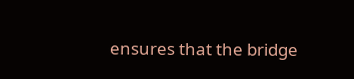ensures that the bridge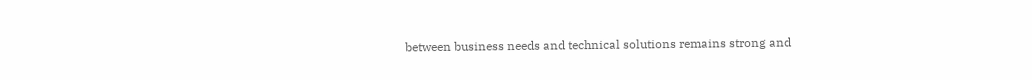between business needs and technical solutions remains strong and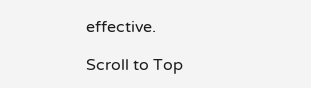effective.

Scroll to Top